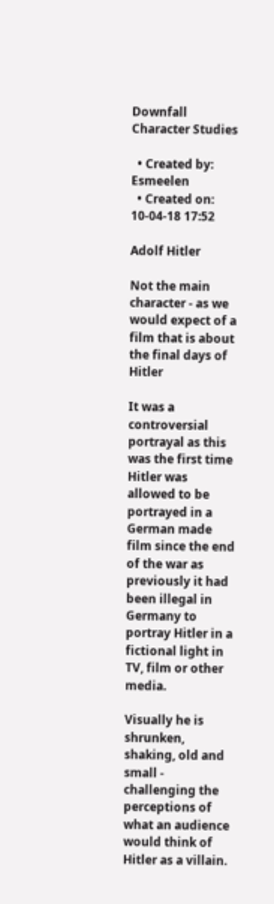Downfall Character Studies

  • Created by: Esmeelen
  • Created on: 10-04-18 17:52

Adolf Hitler

Not the main character - as we would expect of a film that is about the final days of Hitler

It was a controversial portrayal as this was the first time Hitler was allowed to be portrayed in a German made film since the end of the war as previously it had been illegal in Germany to portray Hitler in a fictional light in TV, film or other media.

Visually he is shrunken, shaking, old and small - challenging the perceptions of what an audience would think of Hitler as a villain.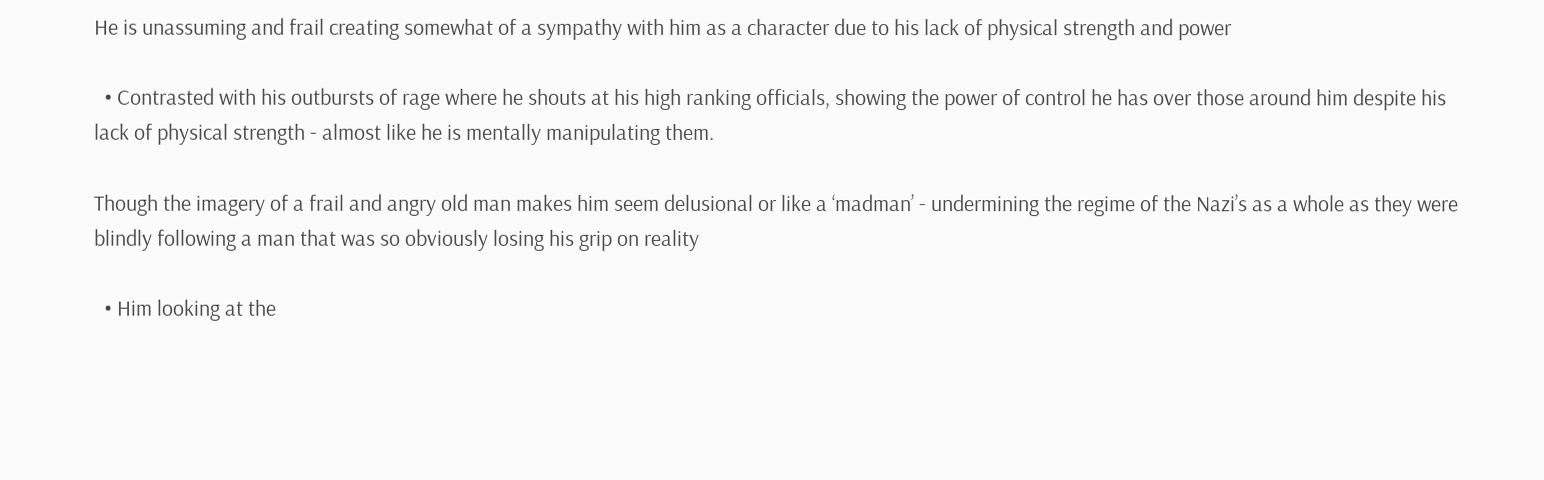He is unassuming and frail creating somewhat of a sympathy with him as a character due to his lack of physical strength and power

  • Contrasted with his outbursts of rage where he shouts at his high ranking officials, showing the power of control he has over those around him despite his lack of physical strength - almost like he is mentally manipulating them.

Though the imagery of a frail and angry old man makes him seem delusional or like a ‘madman’ - undermining the regime of the Nazi’s as a whole as they were blindly following a man that was so obviously losing his grip on reality

  • Him looking at the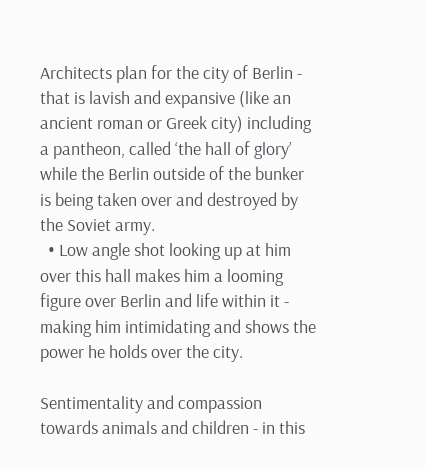Architects plan for the city of Berlin - that is lavish and expansive (like an ancient roman or Greek city) including a pantheon, called ‘the hall of glory’ while the Berlin outside of the bunker is being taken over and destroyed by the Soviet army.
  • Low angle shot looking up at him over this hall makes him a looming figure over Berlin and life within it - making him intimidating and shows the power he holds over the city.

Sentimentality and compassion towards animals and children - in this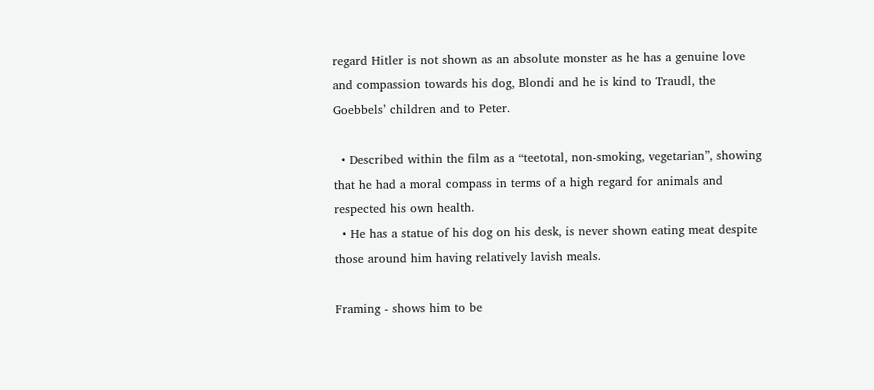regard Hitler is not shown as an absolute monster as he has a genuine love and compassion towards his dog, Blondi and he is kind to Traudl, the Goebbels’ children and to Peter.

  • Described within the film as a “teetotal, non-smoking, vegetarian”, showing that he had a moral compass in terms of a high regard for animals and respected his own health.
  • He has a statue of his dog on his desk, is never shown eating meat despite those around him having relatively lavish meals.

Framing - shows him to be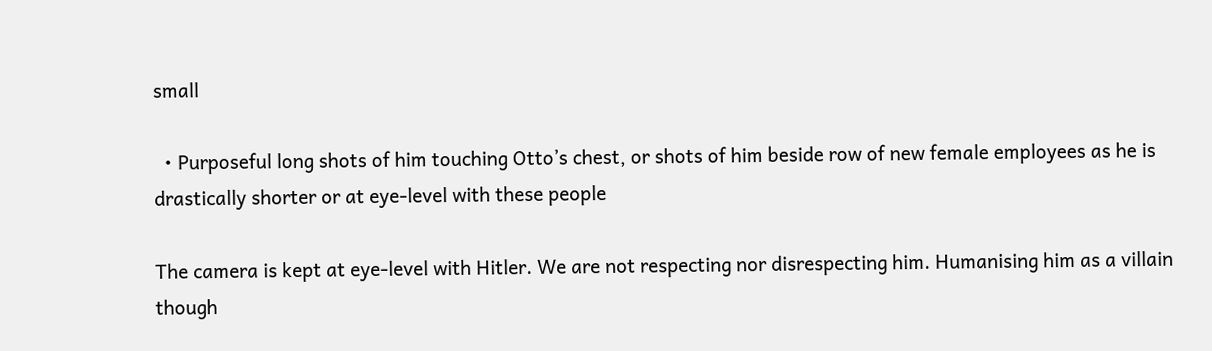small

  • Purposeful long shots of him touching Otto’s chest, or shots of him beside row of new female employees as he is drastically shorter or at eye-level with these people

The camera is kept at eye-level with Hitler. We are not respecting nor disrespecting him. Humanising him as a villain though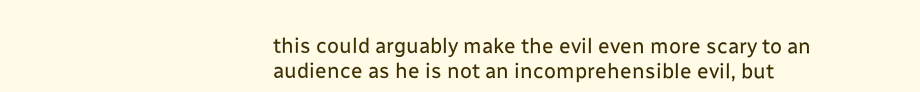this could arguably make the evil even more scary to an audience as he is not an incomprehensible evil, but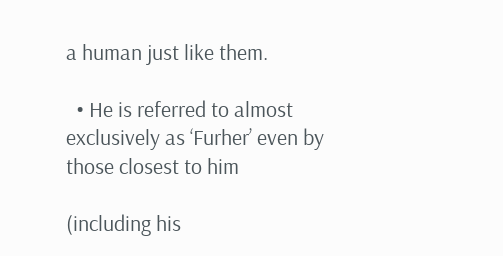a human just like them.

  • He is referred to almost exclusively as ‘Furher’ even by those closest to him

(including his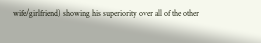wife/girlfriend) showing his superiority over all of the other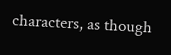characters, as though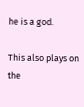he is a god.

This also plays on the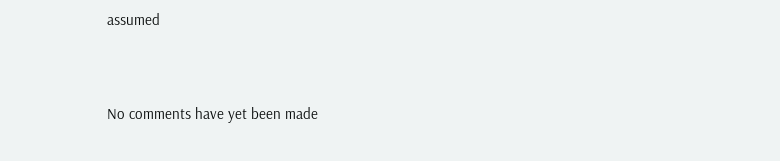assumed


No comments have yet been made